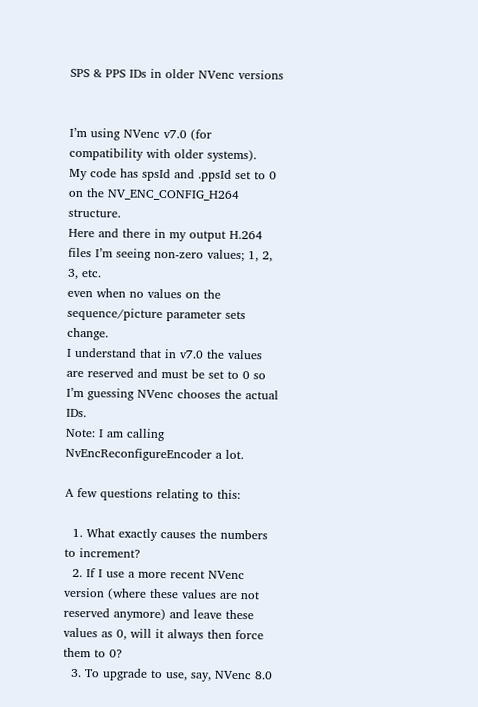SPS & PPS IDs in older NVenc versions


I’m using NVenc v7.0 (for compatibility with older systems).
My code has spsId and .ppsId set to 0 on the NV_ENC_CONFIG_H264 structure.
Here and there in my output H.264 files I’m seeing non-zero values; 1, 2, 3, etc.
even when no values on the sequence/picture parameter sets change.
I understand that in v7.0 the values are reserved and must be set to 0 so I’m guessing NVenc chooses the actual IDs.
Note: I am calling NvEncReconfigureEncoder a lot.

A few questions relating to this:

  1. What exactly causes the numbers to increment?
  2. If I use a more recent NVenc version (where these values are not reserved anymore) and leave these values as 0, will it always then force them to 0?
  3. To upgrade to use, say, NVenc 8.0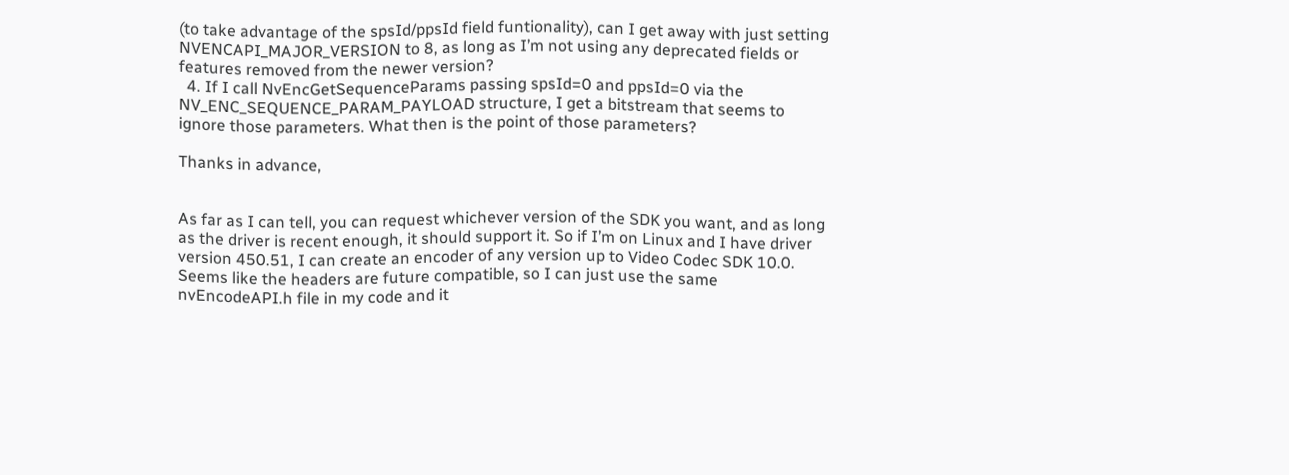(to take advantage of the spsId/ppsId field funtionality), can I get away with just setting NVENCAPI_MAJOR_VERSION to 8, as long as I’m not using any deprecated fields or features removed from the newer version?
  4. If I call NvEncGetSequenceParams passing spsId=0 and ppsId=0 via the NV_ENC_SEQUENCE_PARAM_PAYLOAD structure, I get a bitstream that seems to ignore those parameters. What then is the point of those parameters?

Thanks in advance,


As far as I can tell, you can request whichever version of the SDK you want, and as long as the driver is recent enough, it should support it. So if I’m on Linux and I have driver version 450.51, I can create an encoder of any version up to Video Codec SDK 10.0. Seems like the headers are future compatible, so I can just use the same nvEncodeAPI.h file in my code and it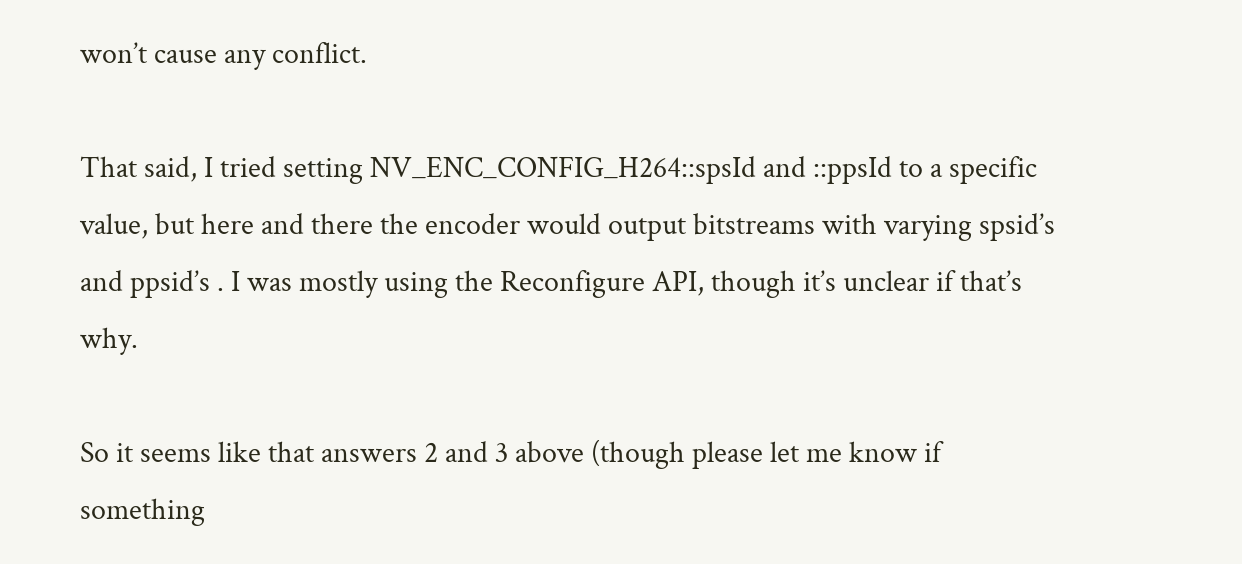won’t cause any conflict.

That said, I tried setting NV_ENC_CONFIG_H264::spsId and ::ppsId to a specific value, but here and there the encoder would output bitstreams with varying spsid’s and ppsid’s . I was mostly using the Reconfigure API, though it’s unclear if that’s why.

So it seems like that answers 2 and 3 above (though please let me know if something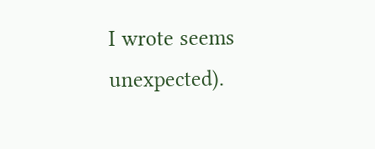I wrote seems unexpected).